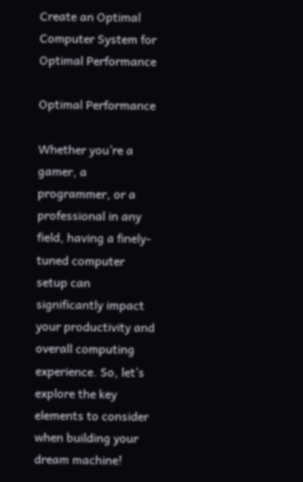Create an Optimal Computer System for Optimal Performance

Optimal Performance

Whether you’re a gamer, a programmer, or a professional in any field, having a finely-tuned computer setup can significantly impact your productivity and overall computing experience. So, let’s explore the key elements to consider when building your dream machine!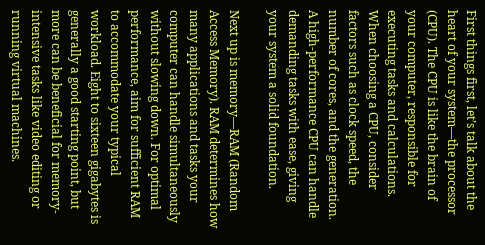First things first, let’s talk about the heart of your system—the processor (CPU). The CPU is like the brain of your computer, responsible for executing tasks and calculations. When choosing a CPU, consider factors such as clock speed, the number of cores, and the generation. A high-performance CPU can handle demanding tasks with ease, giving your system a solid foundation.

Next up is memory—RAM (Random Access Memory). RAM determines how many applications and tasks your computer can handle simultaneously without slowing down. For optimal performance, aim for sufficient RAM to accommodate your typical workload. Eight to sixteen gigabytes is generally a good starting point, but more can be beneficial for memory-intensive tasks like video editing or running virtual machines.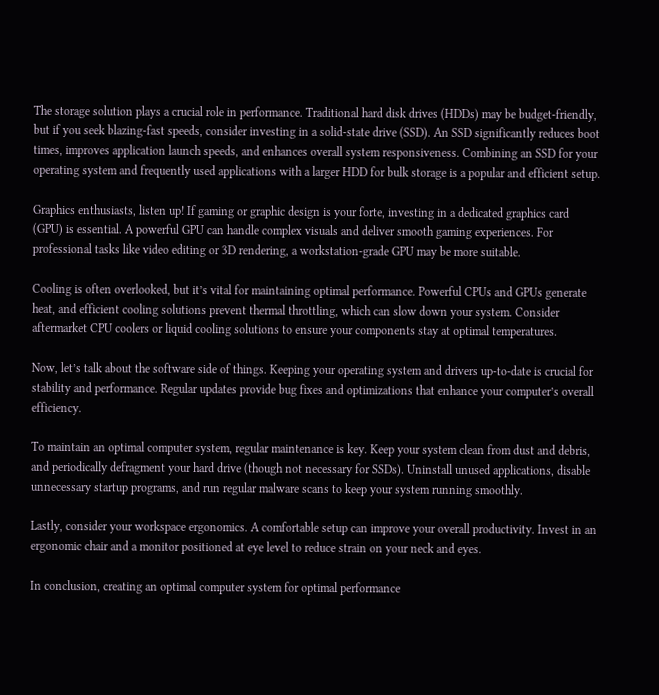The storage solution plays a crucial role in performance. Traditional hard disk drives (HDDs) may be budget-friendly, but if you seek blazing-fast speeds, consider investing in a solid-state drive (SSD). An SSD significantly reduces boot times, improves application launch speeds, and enhances overall system responsiveness. Combining an SSD for your operating system and frequently used applications with a larger HDD for bulk storage is a popular and efficient setup.

Graphics enthusiasts, listen up! If gaming or graphic design is your forte, investing in a dedicated graphics card (GPU) is essential. A powerful GPU can handle complex visuals and deliver smooth gaming experiences. For professional tasks like video editing or 3D rendering, a workstation-grade GPU may be more suitable.

Cooling is often overlooked, but it’s vital for maintaining optimal performance. Powerful CPUs and GPUs generate heat, and efficient cooling solutions prevent thermal throttling, which can slow down your system. Consider aftermarket CPU coolers or liquid cooling solutions to ensure your components stay at optimal temperatures.

Now, let’s talk about the software side of things. Keeping your operating system and drivers up-to-date is crucial for stability and performance. Regular updates provide bug fixes and optimizations that enhance your computer’s overall efficiency.

To maintain an optimal computer system, regular maintenance is key. Keep your system clean from dust and debris, and periodically defragment your hard drive (though not necessary for SSDs). Uninstall unused applications, disable unnecessary startup programs, and run regular malware scans to keep your system running smoothly.

Lastly, consider your workspace ergonomics. A comfortable setup can improve your overall productivity. Invest in an ergonomic chair and a monitor positioned at eye level to reduce strain on your neck and eyes.

In conclusion, creating an optimal computer system for optimal performance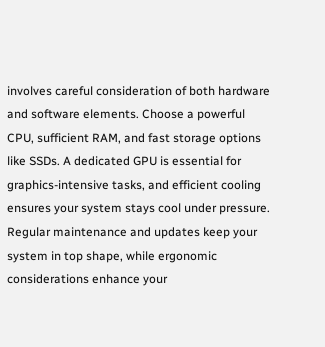involves careful consideration of both hardware and software elements. Choose a powerful CPU, sufficient RAM, and fast storage options like SSDs. A dedicated GPU is essential for graphics-intensive tasks, and efficient cooling ensures your system stays cool under pressure. Regular maintenance and updates keep your system in top shape, while ergonomic considerations enhance your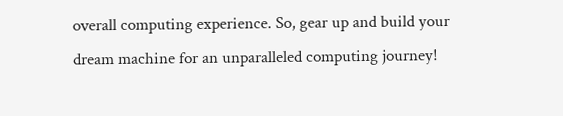overall computing experience. So, gear up and build your dream machine for an unparalleled computing journey!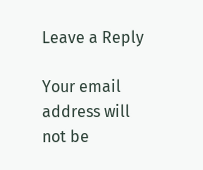Leave a Reply

Your email address will not be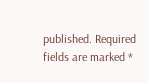published. Required fields are marked *